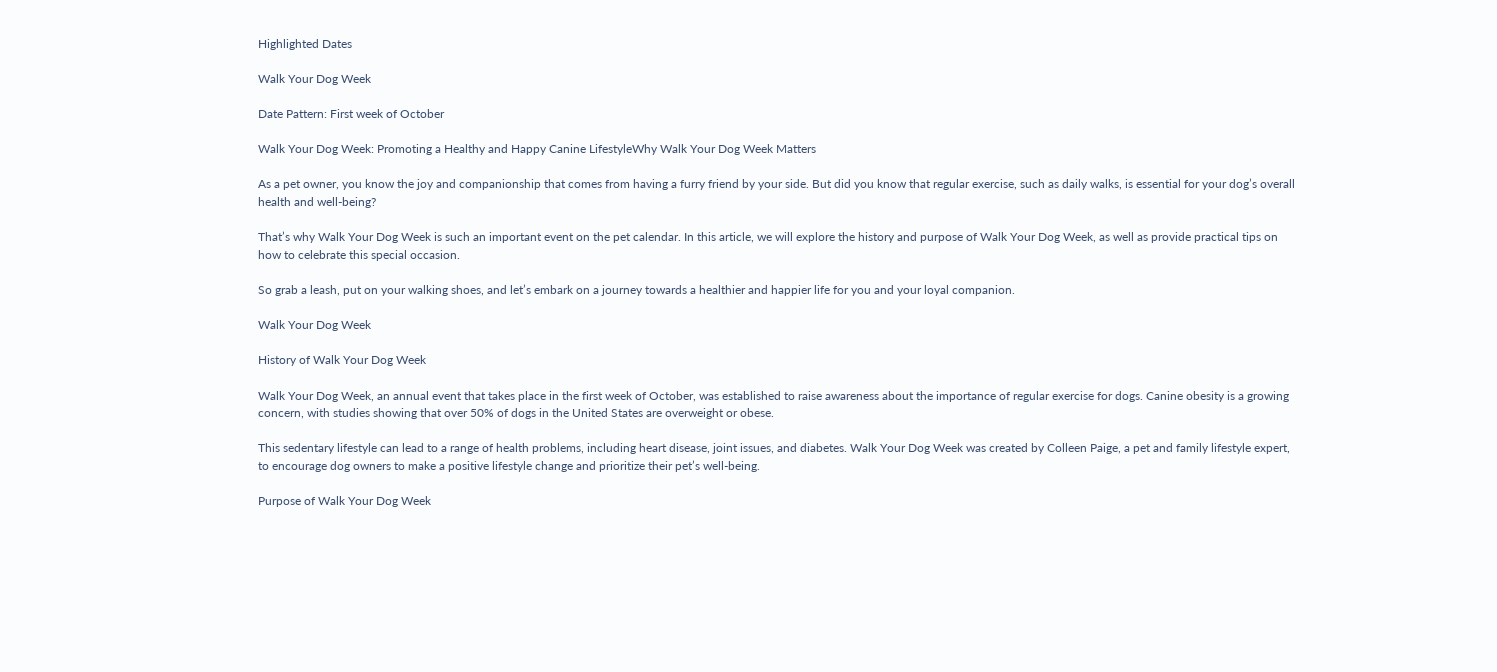Highlighted Dates

Walk Your Dog Week

Date Pattern: First week of October

Walk Your Dog Week: Promoting a Healthy and Happy Canine LifestyleWhy Walk Your Dog Week Matters

As a pet owner, you know the joy and companionship that comes from having a furry friend by your side. But did you know that regular exercise, such as daily walks, is essential for your dog’s overall health and well-being?

That’s why Walk Your Dog Week is such an important event on the pet calendar. In this article, we will explore the history and purpose of Walk Your Dog Week, as well as provide practical tips on how to celebrate this special occasion.

So grab a leash, put on your walking shoes, and let’s embark on a journey towards a healthier and happier life for you and your loyal companion.

Walk Your Dog Week

History of Walk Your Dog Week

Walk Your Dog Week, an annual event that takes place in the first week of October, was established to raise awareness about the importance of regular exercise for dogs. Canine obesity is a growing concern, with studies showing that over 50% of dogs in the United States are overweight or obese.

This sedentary lifestyle can lead to a range of health problems, including heart disease, joint issues, and diabetes. Walk Your Dog Week was created by Colleen Paige, a pet and family lifestyle expert, to encourage dog owners to make a positive lifestyle change and prioritize their pet’s well-being.

Purpose of Walk Your Dog Week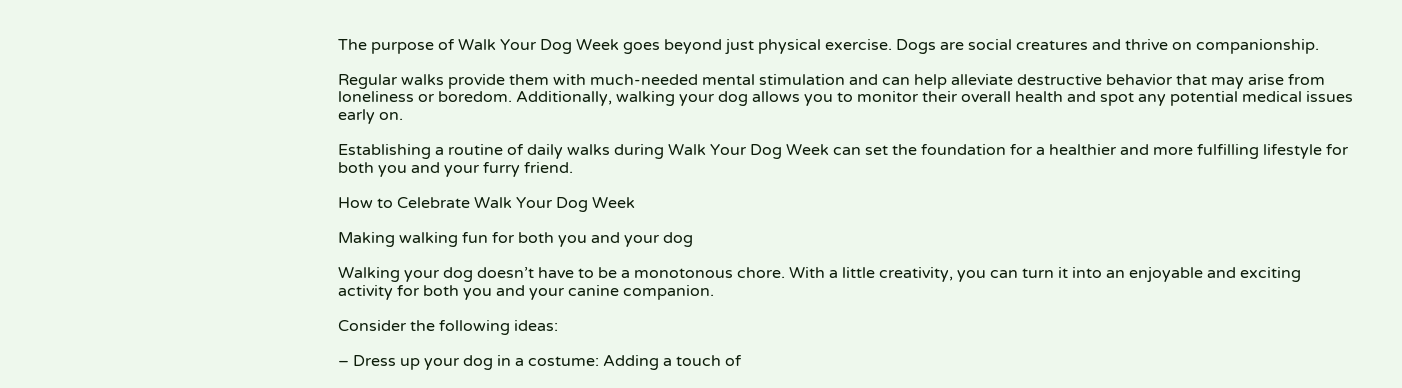The purpose of Walk Your Dog Week goes beyond just physical exercise. Dogs are social creatures and thrive on companionship.

Regular walks provide them with much-needed mental stimulation and can help alleviate destructive behavior that may arise from loneliness or boredom. Additionally, walking your dog allows you to monitor their overall health and spot any potential medical issues early on.

Establishing a routine of daily walks during Walk Your Dog Week can set the foundation for a healthier and more fulfilling lifestyle for both you and your furry friend.

How to Celebrate Walk Your Dog Week

Making walking fun for both you and your dog

Walking your dog doesn’t have to be a monotonous chore. With a little creativity, you can turn it into an enjoyable and exciting activity for both you and your canine companion.

Consider the following ideas:

– Dress up your dog in a costume: Adding a touch of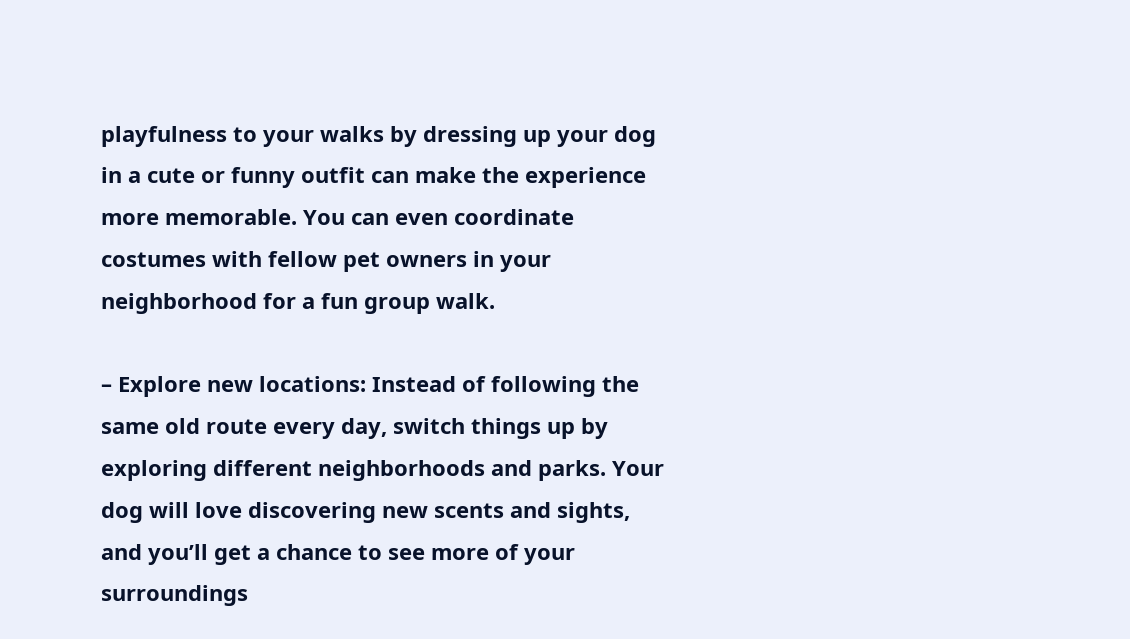playfulness to your walks by dressing up your dog in a cute or funny outfit can make the experience more memorable. You can even coordinate costumes with fellow pet owners in your neighborhood for a fun group walk.

– Explore new locations: Instead of following the same old route every day, switch things up by exploring different neighborhoods and parks. Your dog will love discovering new scents and sights, and you’ll get a chance to see more of your surroundings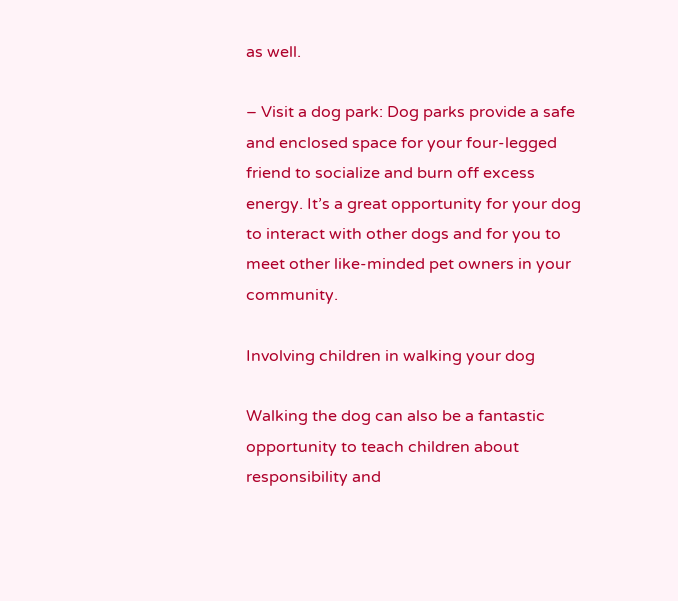as well.

– Visit a dog park: Dog parks provide a safe and enclosed space for your four-legged friend to socialize and burn off excess energy. It’s a great opportunity for your dog to interact with other dogs and for you to meet other like-minded pet owners in your community.

Involving children in walking your dog

Walking the dog can also be a fantastic opportunity to teach children about responsibility and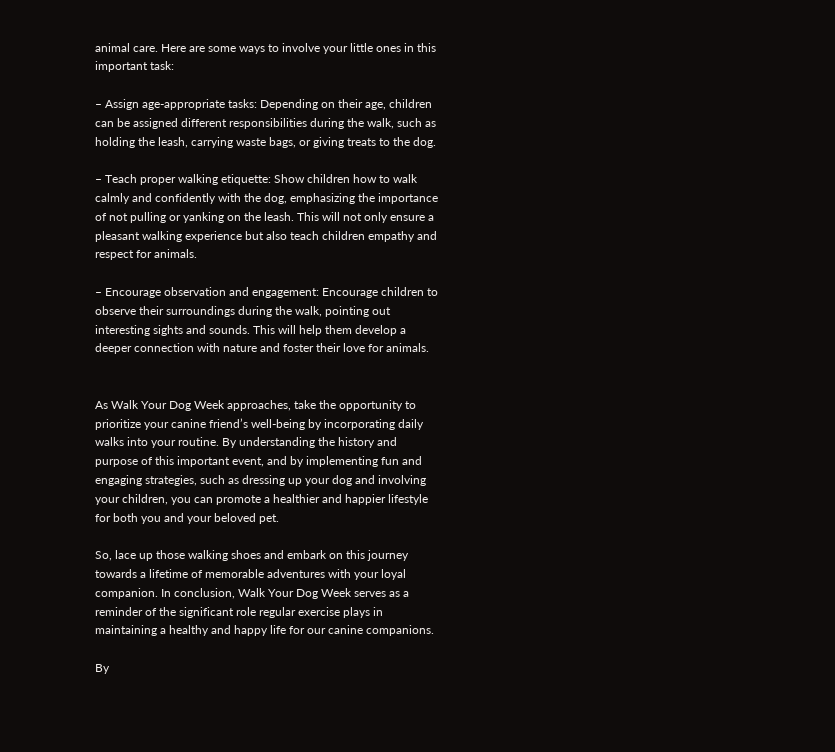animal care. Here are some ways to involve your little ones in this important task:

– Assign age-appropriate tasks: Depending on their age, children can be assigned different responsibilities during the walk, such as holding the leash, carrying waste bags, or giving treats to the dog.

– Teach proper walking etiquette: Show children how to walk calmly and confidently with the dog, emphasizing the importance of not pulling or yanking on the leash. This will not only ensure a pleasant walking experience but also teach children empathy and respect for animals.

– Encourage observation and engagement: Encourage children to observe their surroundings during the walk, pointing out interesting sights and sounds. This will help them develop a deeper connection with nature and foster their love for animals.


As Walk Your Dog Week approaches, take the opportunity to prioritize your canine friend’s well-being by incorporating daily walks into your routine. By understanding the history and purpose of this important event, and by implementing fun and engaging strategies, such as dressing up your dog and involving your children, you can promote a healthier and happier lifestyle for both you and your beloved pet.

So, lace up those walking shoes and embark on this journey towards a lifetime of memorable adventures with your loyal companion. In conclusion, Walk Your Dog Week serves as a reminder of the significant role regular exercise plays in maintaining a healthy and happy life for our canine companions.

By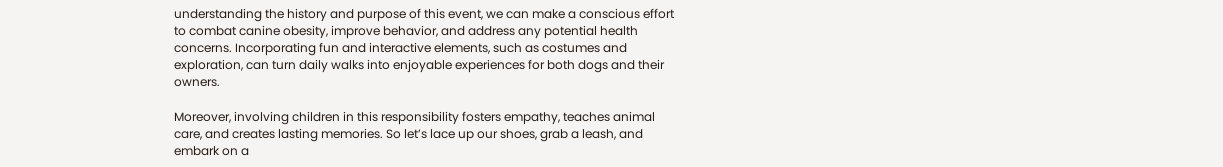understanding the history and purpose of this event, we can make a conscious effort to combat canine obesity, improve behavior, and address any potential health concerns. Incorporating fun and interactive elements, such as costumes and exploration, can turn daily walks into enjoyable experiences for both dogs and their owners.

Moreover, involving children in this responsibility fosters empathy, teaches animal care, and creates lasting memories. So let’s lace up our shoes, grab a leash, and embark on a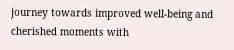journey towards improved well-being and cherished moments with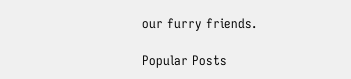our furry friends.

Popular Posts